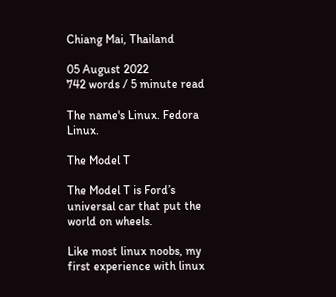Chiang Mai, Thailand

05 August 2022
742 words / 5 minute read

The name's Linux. Fedora Linux.

The Model T

The Model T is Ford’s universal car that put the world on wheels.

Like most linux noobs, my first experience with linux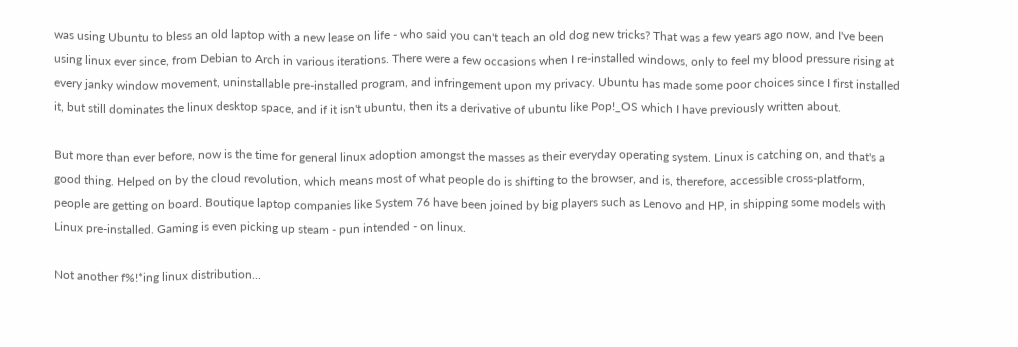was using Ubuntu to bless an old laptop with a new lease on life - who said you can't teach an old dog new tricks? That was a few years ago now, and I've been using linux ever since, from Debian to Arch in various iterations. There were a few occasions when I re-installed windows, only to feel my blood pressure rising at every janky window movement, uninstallable pre-installed program, and infringement upon my privacy. Ubuntu has made some poor choices since I first installed it, but still dominates the linux desktop space, and if it isn't ubuntu, then its a derivative of ubuntu like Pop!_OS which I have previously written about.

But more than ever before, now is the time for general linux adoption amongst the masses as their everyday operating system. Linux is catching on, and that's a good thing. Helped on by the cloud revolution, which means most of what people do is shifting to the browser, and is, therefore, accessible cross-platform, people are getting on board. Boutique laptop companies like System 76 have been joined by big players such as Lenovo and HP, in shipping some models with Linux pre-installed. Gaming is even picking up steam - pun intended - on linux.

Not another f%!*ing linux distribution...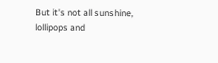But it's not all sunshine, lollipops and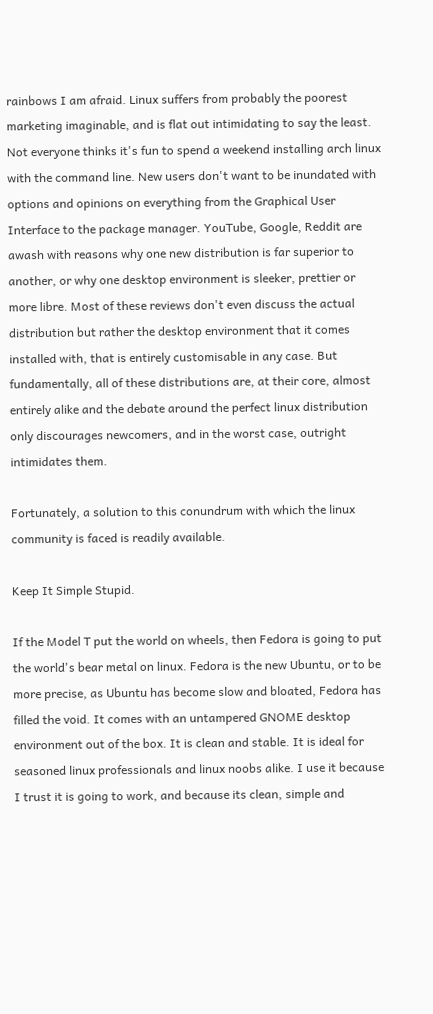rainbows I am afraid. Linux suffers from probably the poorest marketing imaginable, and is flat out intimidating to say the least. Not everyone thinks it's fun to spend a weekend installing arch linux with the command line. New users don't want to be inundated with options and opinions on everything from the Graphical User Interface to the package manager. YouTube, Google, Reddit are awash with reasons why one new distribution is far superior to another, or why one desktop environment is sleeker, prettier or more libre. Most of these reviews don't even discuss the actual distribution but rather the desktop environment that it comes installed with, that is entirely customisable in any case. But fundamentally, all of these distributions are, at their core, almost entirely alike and the debate around the perfect linux distribution only discourages newcomers, and in the worst case, outright intimidates them.

Fortunately, a solution to this conundrum with which the linux community is faced is readily available.

Keep It Simple Stupid.

If the Model T put the world on wheels, then Fedora is going to put the world's bear metal on linux. Fedora is the new Ubuntu, or to be more precise, as Ubuntu has become slow and bloated, Fedora has filled the void. It comes with an untampered GNOME desktop environment out of the box. It is clean and stable. It is ideal for seasoned linux professionals and linux noobs alike. I use it because I trust it is going to work, and because its clean, simple and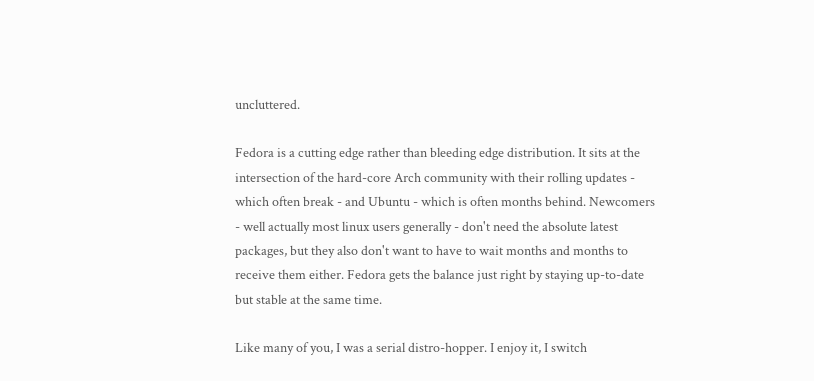uncluttered.

Fedora is a cutting edge rather than bleeding edge distribution. It sits at the intersection of the hard-core Arch community with their rolling updates - which often break - and Ubuntu - which is often months behind. Newcomers - well actually most linux users generally - don't need the absolute latest packages, but they also don't want to have to wait months and months to receive them either. Fedora gets the balance just right by staying up-to-date but stable at the same time.

Like many of you, I was a serial distro-hopper. I enjoy it, I switch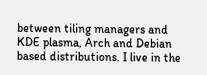between tiling managers and KDE plasma, Arch and Debian based distributions. I live in the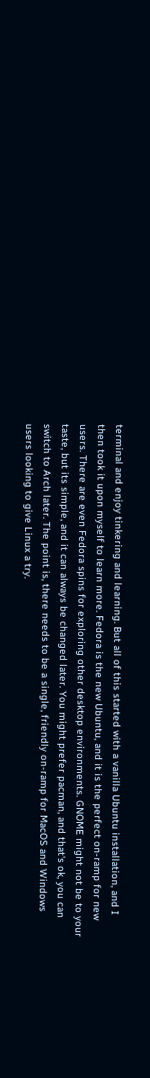terminal and enjoy tinkering and learning. But all of this started with a vanilla Ubuntu installation, and I then took it upon myself to learn more. Fedora is the new Ubuntu, and it is the perfect on-ramp for new users. There are even Fedora spins for exploring other desktop environments. GNOME might not be to your taste, but its simple, and it can always be changed later. You might prefer pacman, and that's ok, you can switch to Arch later. The point is, there needs to be a single, friendly on-ramp for MacOS and Windows users looking to give Linux a try.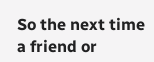So the next time a friend or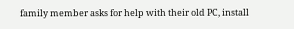family member asks for help with their old PC, install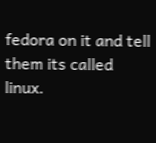fedora on it and tell them its called linux.